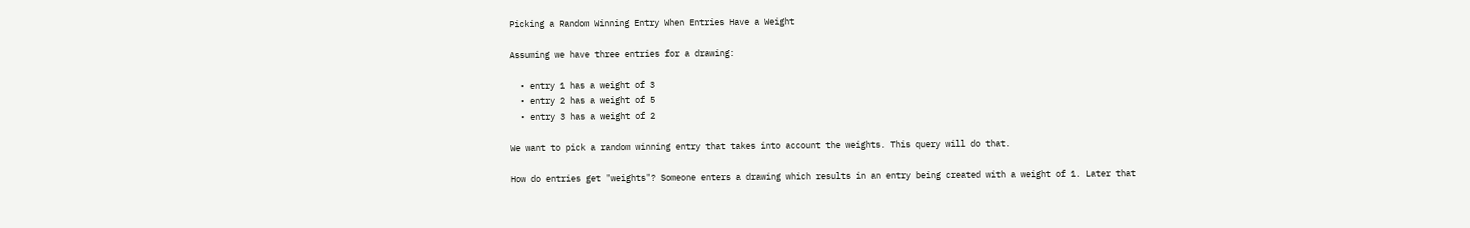Picking a Random Winning Entry When Entries Have a Weight

Assuming we have three entries for a drawing:

  • entry 1 has a weight of 3
  • entry 2 has a weight of 5
  • entry 3 has a weight of 2

We want to pick a random winning entry that takes into account the weights. This query will do that.

How do entries get "weights"? Someone enters a drawing which results in an entry being created with a weight of 1. Later that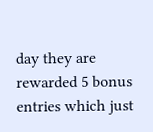day they are rewarded 5 bonus entries which just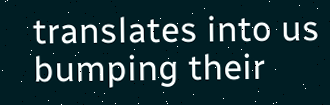translates into us bumping their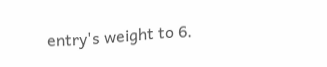entry's weight to 6.